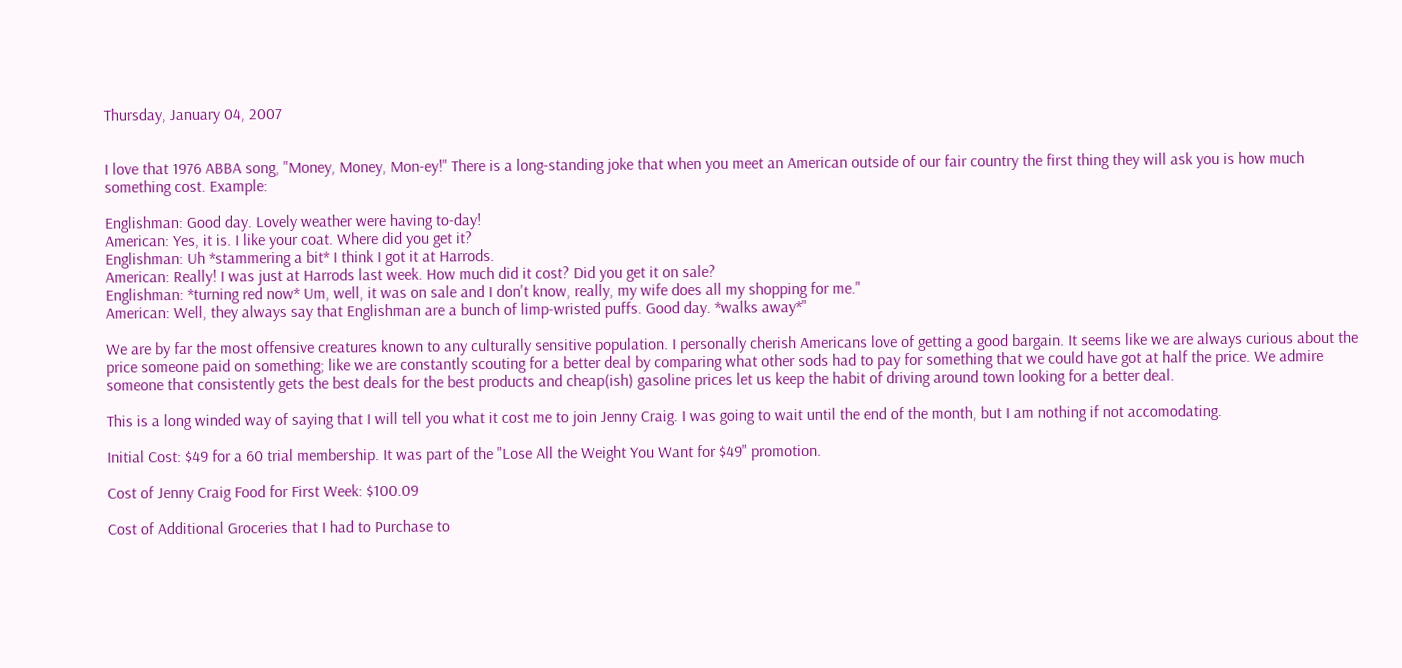Thursday, January 04, 2007


I love that 1976 ABBA song, "Money, Money, Mon-ey!" There is a long-standing joke that when you meet an American outside of our fair country the first thing they will ask you is how much something cost. Example:

Englishman: Good day. Lovely weather were having to-day!
American: Yes, it is. I like your coat. Where did you get it?
Englishman: Uh *stammering a bit* I think I got it at Harrods.
American: Really! I was just at Harrods last week. How much did it cost? Did you get it on sale?
Englishman: *turning red now* Um, well, it was on sale and I don't know, really, my wife does all my shopping for me."
American: Well, they always say that Englishman are a bunch of limp-wristed puffs. Good day. *walks away*"

We are by far the most offensive creatures known to any culturally sensitive population. I personally cherish Americans love of getting a good bargain. It seems like we are always curious about the price someone paid on something; like we are constantly scouting for a better deal by comparing what other sods had to pay for something that we could have got at half the price. We admire someone that consistently gets the best deals for the best products and cheap(ish) gasoline prices let us keep the habit of driving around town looking for a better deal.

This is a long winded way of saying that I will tell you what it cost me to join Jenny Craig. I was going to wait until the end of the month, but I am nothing if not accomodating.

Initial Cost: $49 for a 60 trial membership. It was part of the "Lose All the Weight You Want for $49" promotion.

Cost of Jenny Craig Food for First Week: $100.09

Cost of Additional Groceries that I had to Purchase to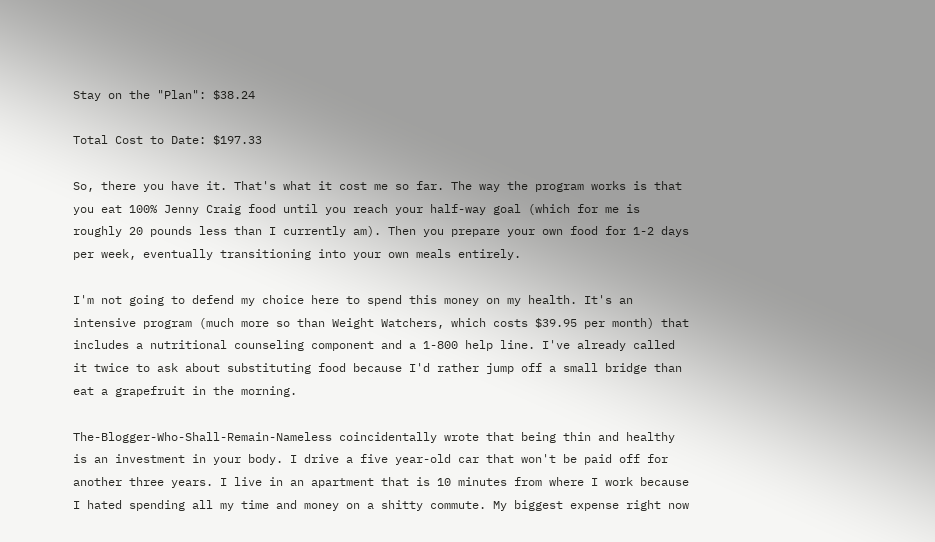Stay on the "Plan": $38.24

Total Cost to Date: $197.33

So, there you have it. That's what it cost me so far. The way the program works is that you eat 100% Jenny Craig food until you reach your half-way goal (which for me is roughly 20 pounds less than I currently am). Then you prepare your own food for 1-2 days per week, eventually transitioning into your own meals entirely.

I'm not going to defend my choice here to spend this money on my health. It's an intensive program (much more so than Weight Watchers, which costs $39.95 per month) that includes a nutritional counseling component and a 1-800 help line. I've already called it twice to ask about substituting food because I'd rather jump off a small bridge than eat a grapefruit in the morning.

The-Blogger-Who-Shall-Remain-Nameless coincidentally wrote that being thin and healthy is an investment in your body. I drive a five year-old car that won't be paid off for another three years. I live in an apartment that is 10 minutes from where I work because I hated spending all my time and money on a shitty commute. My biggest expense right now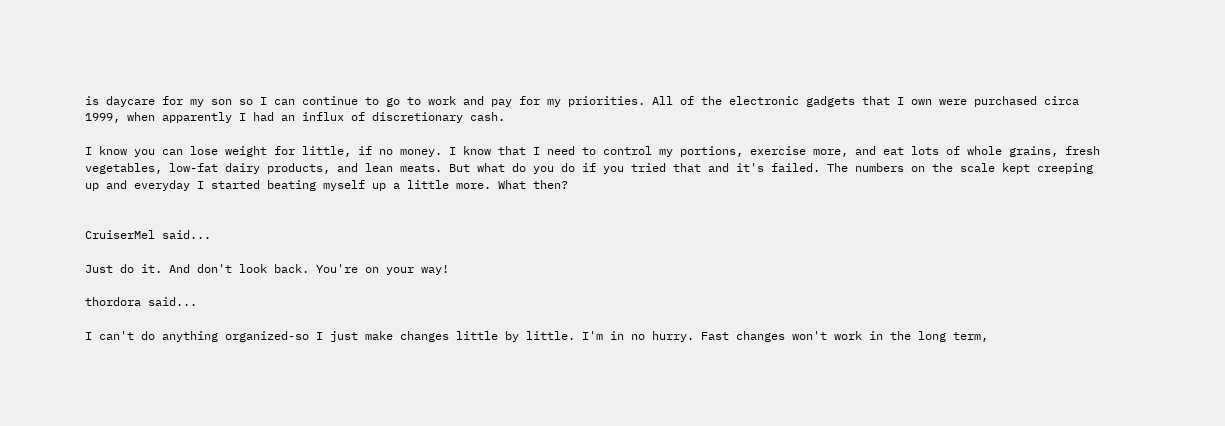is daycare for my son so I can continue to go to work and pay for my priorities. All of the electronic gadgets that I own were purchased circa 1999, when apparently I had an influx of discretionary cash.

I know you can lose weight for little, if no money. I know that I need to control my portions, exercise more, and eat lots of whole grains, fresh vegetables, low-fat dairy products, and lean meats. But what do you do if you tried that and it's failed. The numbers on the scale kept creeping up and everyday I started beating myself up a little more. What then?


CruiserMel said...

Just do it. And don't look back. You're on your way!

thordora said...

I can't do anything organized-so I just make changes little by little. I'm in no hurry. Fast changes won't work in the long term,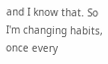and I know that. So I'm changing habits, once every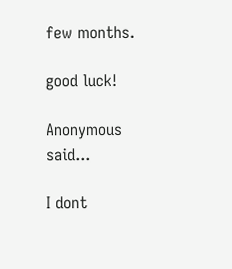few months.

good luck!

Anonymous said...

I dont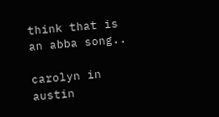think that is an abba song..

carolyn in austin